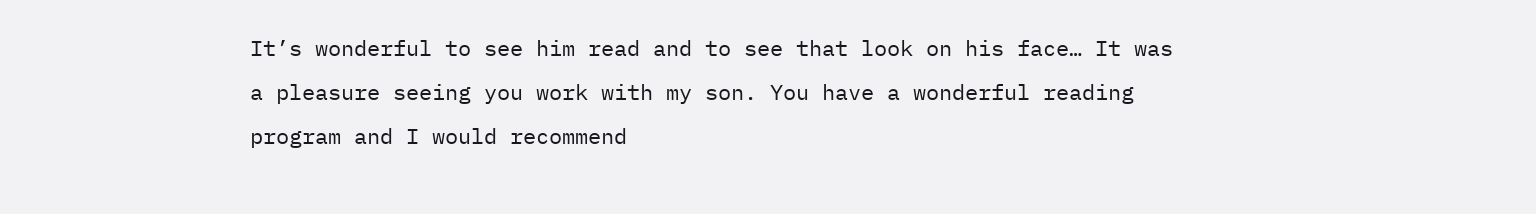It’s wonderful to see him read and to see that look on his face… It was a pleasure seeing you work with my son. You have a wonderful reading program and I would recommend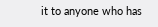it to anyone who has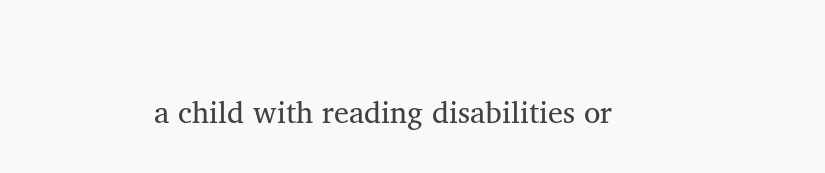a child with reading disabilities or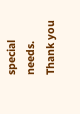special needs. Thank you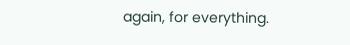again, for everything.